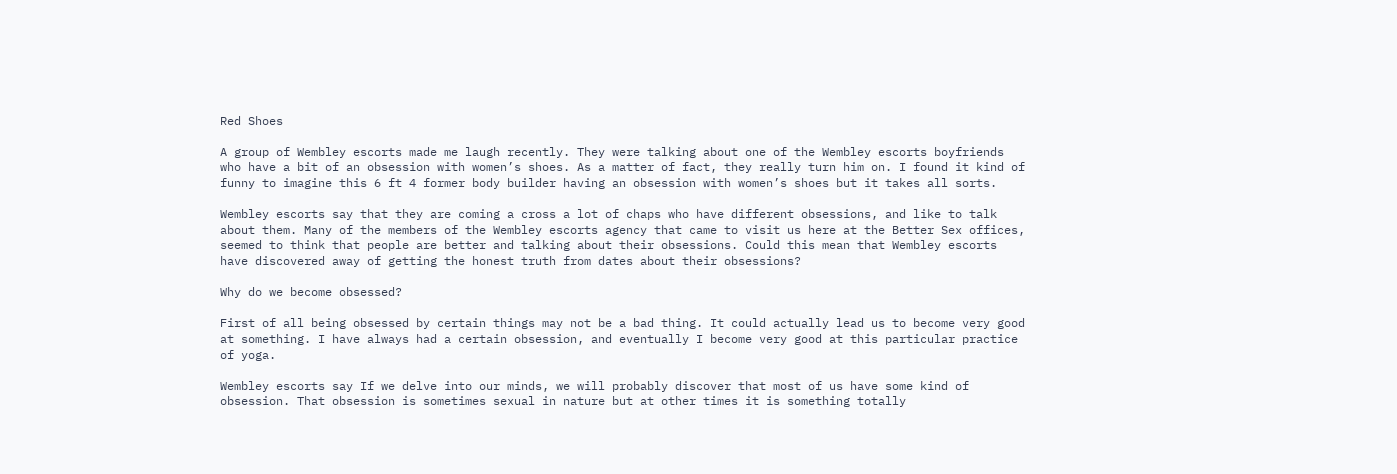Red Shoes

A group of Wembley escorts made me laugh recently. They were talking about one of the Wembley escorts boyfriends who have a bit of an obsession with women’s shoes. As a matter of fact, they really turn him on. I found it kind of funny to imagine this 6 ft 4 former body builder having an obsession with women’s shoes but it takes all sorts.

Wembley escorts say that they are coming a cross a lot of chaps who have different obsessions, and like to talk about them. Many of the members of the Wembley escorts agency that came to visit us here at the Better Sex offices, seemed to think that people are better and talking about their obsessions. Could this mean that Wembley escorts have discovered away of getting the honest truth from dates about their obsessions?

Why do we become obsessed?

First of all being obsessed by certain things may not be a bad thing. It could actually lead us to become very good at something. I have always had a certain obsession, and eventually I become very good at this particular practice of yoga.

Wembley escorts say If we delve into our minds, we will probably discover that most of us have some kind of obsession. That obsession is sometimes sexual in nature but at other times it is something totally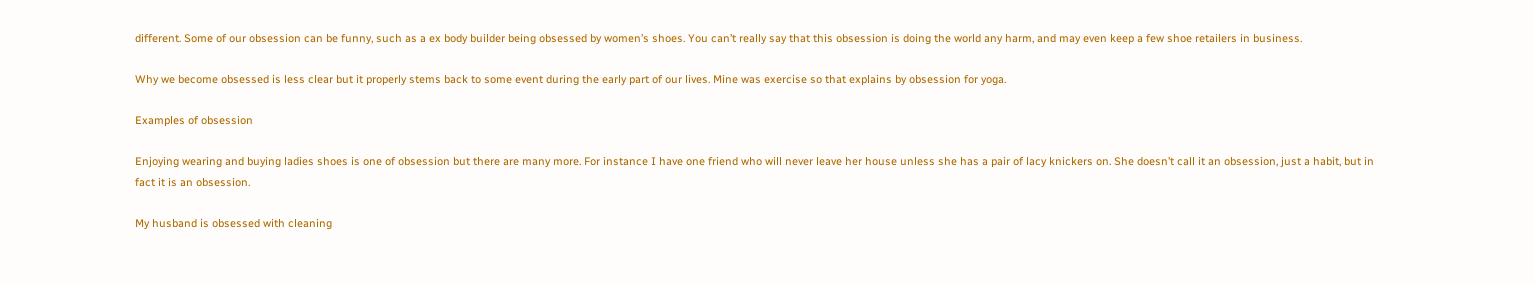different. Some of our obsession can be funny, such as a ex body builder being obsessed by women’s shoes. You can’t really say that this obsession is doing the world any harm, and may even keep a few shoe retailers in business.

Why we become obsessed is less clear but it properly stems back to some event during the early part of our lives. Mine was exercise so that explains by obsession for yoga.

Examples of obsession

Enjoying wearing and buying ladies shoes is one of obsession but there are many more. For instance I have one friend who will never leave her house unless she has a pair of lacy knickers on. She doesn’t call it an obsession, just a habit, but in fact it is an obsession.

My husband is obsessed with cleaning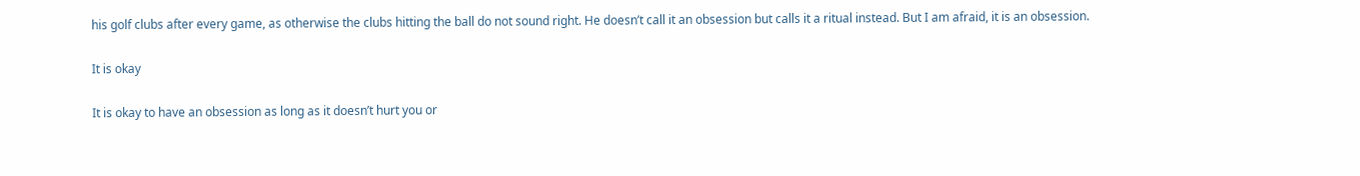his golf clubs after every game, as otherwise the clubs hitting the ball do not sound right. He doesn’t call it an obsession but calls it a ritual instead. But I am afraid, it is an obsession.

It is okay

It is okay to have an obsession as long as it doesn’t hurt you or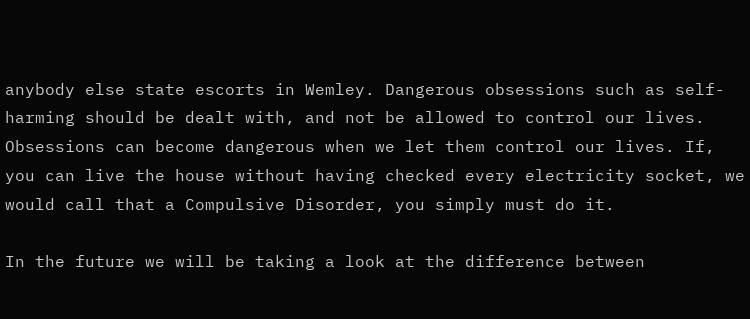anybody else state escorts in Wemley. Dangerous obsessions such as self-harming should be dealt with, and not be allowed to control our lives. Obsessions can become dangerous when we let them control our lives. If, you can live the house without having checked every electricity socket, we would call that a Compulsive Disorder, you simply must do it.

In the future we will be taking a look at the difference between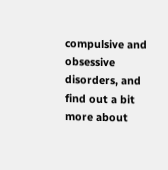compulsive and obsessive disorders, and find out a bit more about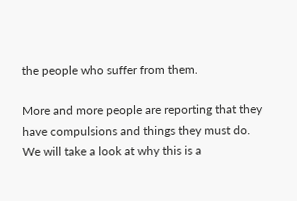the people who suffer from them.

More and more people are reporting that they have compulsions and things they must do. We will take a look at why this is a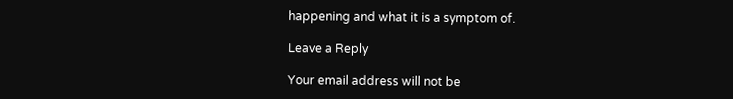happening and what it is a symptom of.

Leave a Reply

Your email address will not be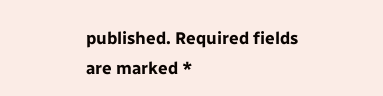published. Required fields are marked *